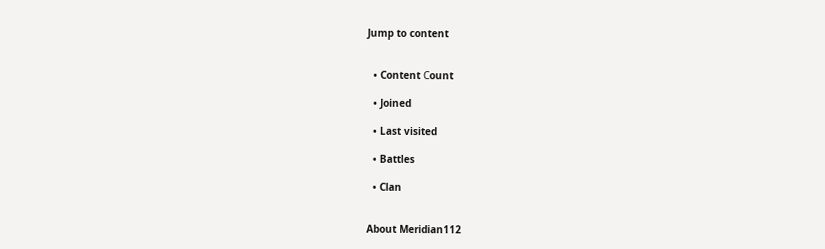Jump to content


  • Content Сount

  • Joined

  • Last visited

  • Battles

  • Clan


About Meridian112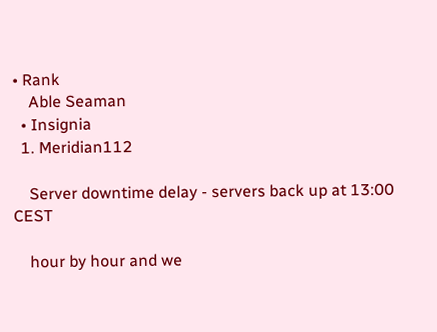• Rank
    Able Seaman
  • Insignia
  1. Meridian112

    Server downtime delay - servers back up at 13:00 CEST

    hour by hour and we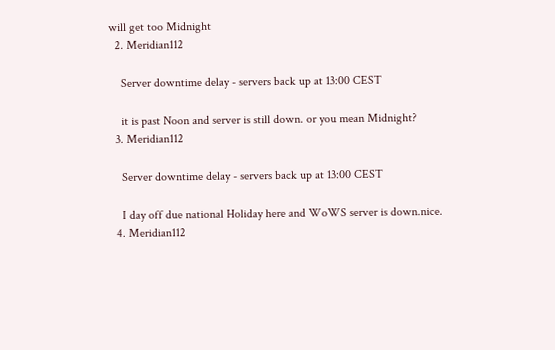will get too Midnight
  2. Meridian112

    Server downtime delay - servers back up at 13:00 CEST

    it is past Noon and server is still down. or you mean Midnight?
  3. Meridian112

    Server downtime delay - servers back up at 13:00 CEST

    I day off due national Holiday here and WoWS server is down.nice.
  4. Meridian112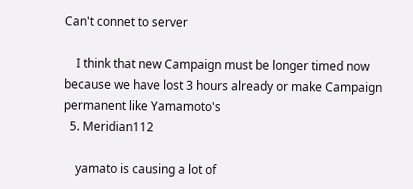Can't connet to server

    I think that new Campaign must be longer timed now because we have lost 3 hours already or make Campaign permanent like Yamamoto's
  5. Meridian112

    yamato is causing a lot of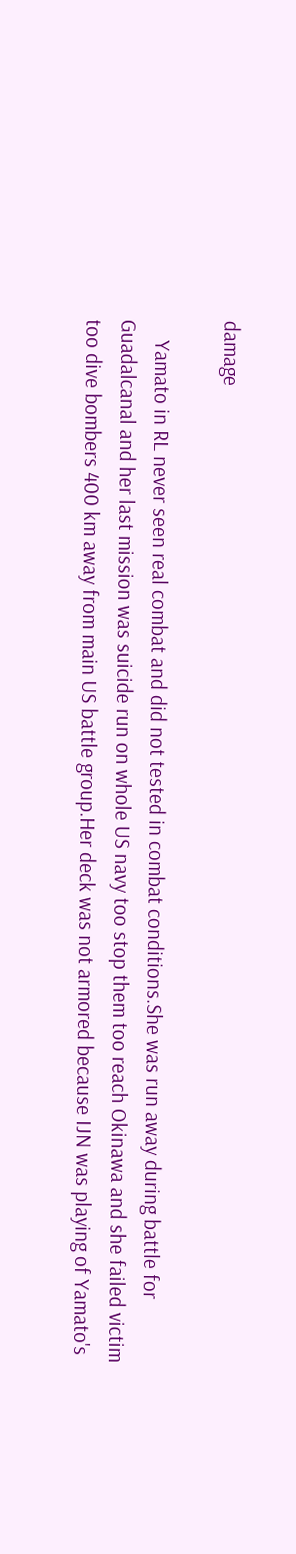damage

    Yamato in RL never seen real combat and did not tested in combat conditions.She was run away during battle for Guadalcanal and her last mission was suicide run on whole US navy too stop them too reach Okinawa and she failed victim too dive bombers 400 km away from main US battle group.Her deck was not armored because IJN was playing of Yamato's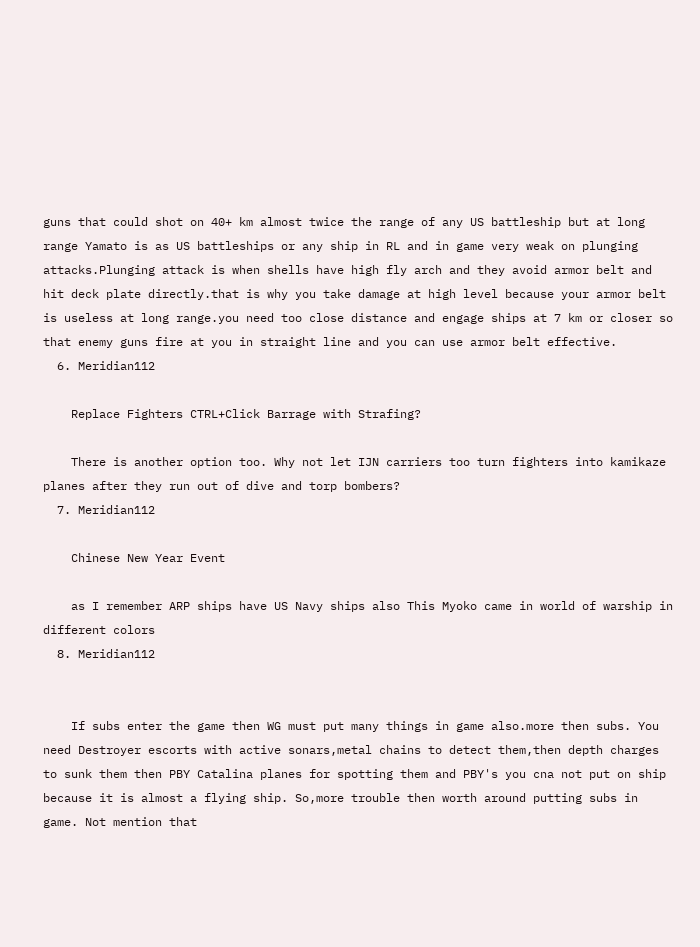guns that could shot on 40+ km almost twice the range of any US battleship but at long range Yamato is as US battleships or any ship in RL and in game very weak on plunging attacks.Plunging attack is when shells have high fly arch and they avoid armor belt and hit deck plate directly.that is why you take damage at high level because your armor belt is useless at long range.you need too close distance and engage ships at 7 km or closer so that enemy guns fire at you in straight line and you can use armor belt effective.
  6. Meridian112

    Replace Fighters CTRL+Click Barrage with Strafing?

    There is another option too. Why not let IJN carriers too turn fighters into kamikaze planes after they run out of dive and torp bombers?
  7. Meridian112

    Chinese New Year Event

    as I remember ARP ships have US Navy ships also This Myoko came in world of warship in different colors
  8. Meridian112


    If subs enter the game then WG must put many things in game also.more then subs. You need Destroyer escorts with active sonars,metal chains to detect them,then depth charges to sunk them then PBY Catalina planes for spotting them and PBY's you cna not put on ship because it is almost a flying ship. So,more trouble then worth around putting subs in game. Not mention that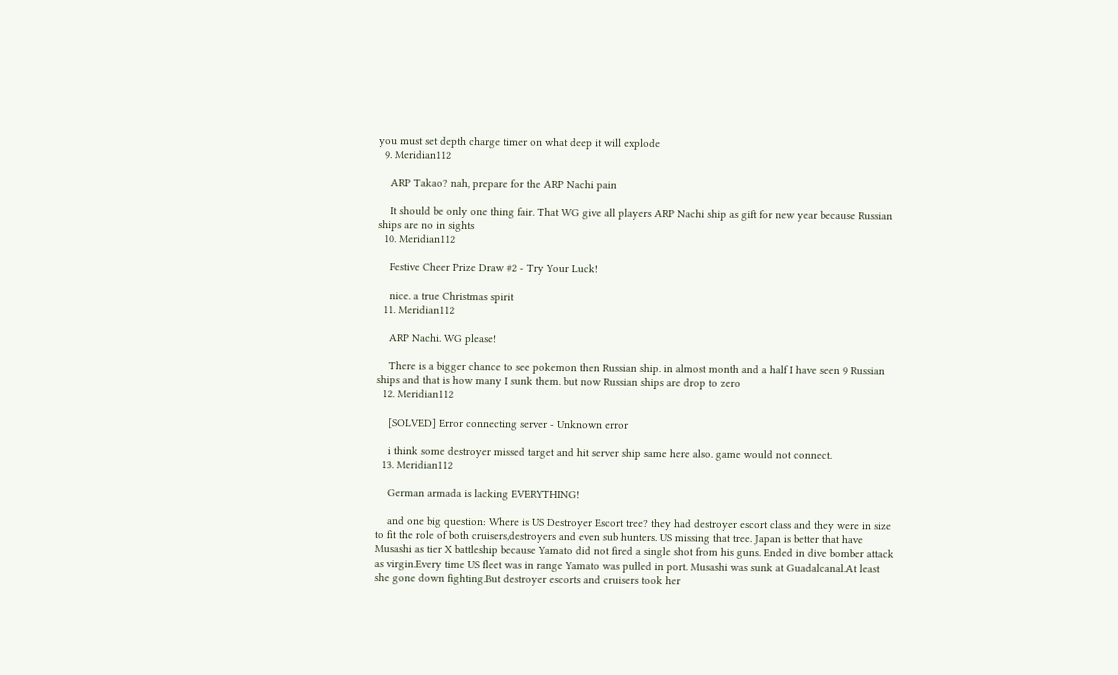you must set depth charge timer on what deep it will explode
  9. Meridian112

    ARP Takao? nah, prepare for the ARP Nachi pain

    It should be only one thing fair. That WG give all players ARP Nachi ship as gift for new year because Russian ships are no in sights
  10. Meridian112

    Festive Cheer Prize Draw #2 - Try Your Luck!

    nice. a true Christmas spirit
  11. Meridian112

    ARP Nachi. WG please!

    There is a bigger chance to see pokemon then Russian ship. in almost month and a half I have seen 9 Russian ships and that is how many I sunk them. but now Russian ships are drop to zero
  12. Meridian112

    [SOLVED] Error connecting server - Unknown error

    i think some destroyer missed target and hit server ship same here also. game would not connect.
  13. Meridian112

    German armada is lacking EVERYTHING!

    and one big question: Where is US Destroyer Escort tree? they had destroyer escort class and they were in size to fit the role of both cruisers,destroyers and even sub hunters. US missing that tree. Japan is better that have Musashi as tier X battleship because Yamato did not fired a single shot from his guns. Ended in dive bomber attack as virgin.Every time US fleet was in range Yamato was pulled in port. Musashi was sunk at Guadalcanal.At least she gone down fighting.But destroyer escorts and cruisers took her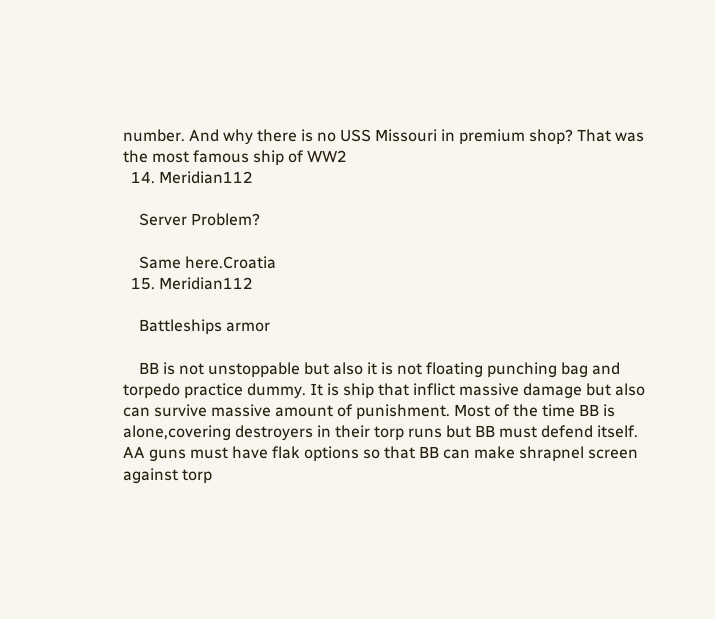number. And why there is no USS Missouri in premium shop? That was the most famous ship of WW2
  14. Meridian112

    Server Problem?

    Same here.Croatia
  15. Meridian112

    Battleships armor

    BB is not unstoppable but also it is not floating punching bag and torpedo practice dummy. It is ship that inflict massive damage but also can survive massive amount of punishment. Most of the time BB is alone,covering destroyers in their torp runs but BB must defend itself. AA guns must have flak options so that BB can make shrapnel screen against torp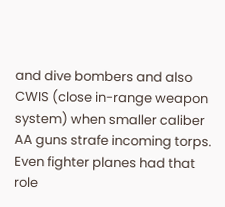and dive bombers and also CWIS (close in-range weapon system) when smaller caliber AA guns strafe incoming torps. Even fighter planes had that role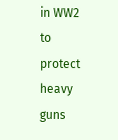in WW2 to protect heavy guns